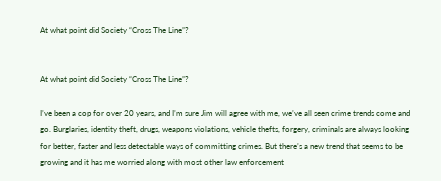At what point did Society “Cross The Line”?


At what point did Society “Cross The Line”?

I’ve been a cop for over 20 years, and I’m sure Jim will agree with me, we’ve all seen crime trends come and go. Burglaries, identity theft, drugs, weapons violations, vehicle thefts, forgery, criminals are always looking for better, faster and less detectable ways of committing crimes. But there’s a new trend that seems to be growing and it has me worried along with most other law enforcement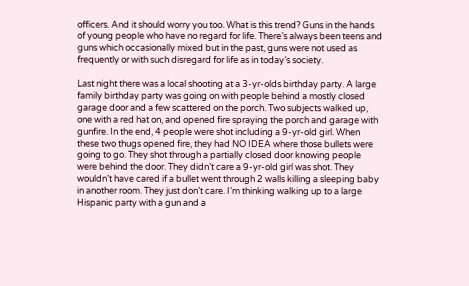officers. And it should worry you too. What is this trend? Guns in the hands of young people who have no regard for life. There’s always been teens and guns which occasionally mixed but in the past, guns were not used as frequently or with such disregard for life as in today’s society.

Last night there was a local shooting at a 3-yr-olds birthday party. A large family birthday party was going on with people behind a mostly closed garage door and a few scattered on the porch. Two subjects walked up, one with a red hat on, and opened fire spraying the porch and garage with gunfire. In the end, 4 people were shot including a 9-yr-old girl. When these two thugs opened fire, they had NO IDEA where those bullets were going to go. They shot through a partially closed door knowing people were behind the door. They didn’t care a 9-yr-old girl was shot. They wouldn’t have cared if a bullet went through 2 walls killing a sleeping baby in another room. They just don’t care. I’m thinking walking up to a large Hispanic party with a gun and a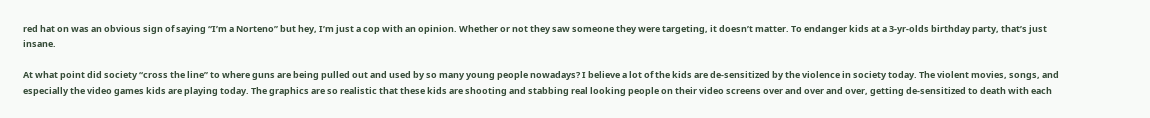red hat on was an obvious sign of saying “I’m a Norteno” but hey, I’m just a cop with an opinion. Whether or not they saw someone they were targeting, it doesn’t matter. To endanger kids at a 3-yr-olds birthday party, that’s just insane.

At what point did society “cross the line” to where guns are being pulled out and used by so many young people nowadays? I believe a lot of the kids are de-sensitized by the violence in society today. The violent movies, songs, and especially the video games kids are playing today. The graphics are so realistic that these kids are shooting and stabbing real looking people on their video screens over and over and over, getting de-sensitized to death with each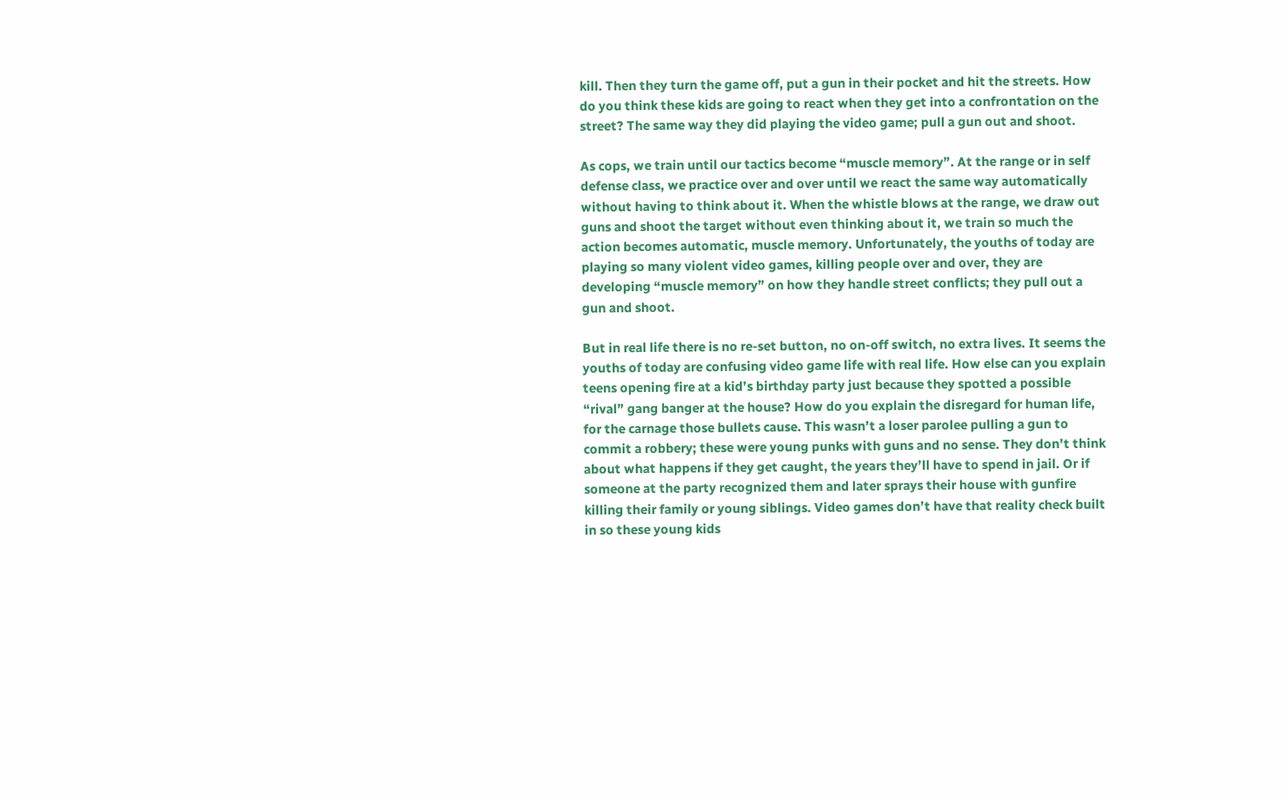kill. Then they turn the game off, put a gun in their pocket and hit the streets. How do you think these kids are going to react when they get into a confrontation on the street? The same way they did playing the video game; pull a gun out and shoot.

As cops, we train until our tactics become “muscle memory”. At the range or in self defense class, we practice over and over until we react the same way automatically without having to think about it. When the whistle blows at the range, we draw out guns and shoot the target without even thinking about it, we train so much the action becomes automatic, muscle memory. Unfortunately, the youths of today are playing so many violent video games, killing people over and over, they are developing “muscle memory” on how they handle street conflicts; they pull out a gun and shoot.

But in real life there is no re-set button, no on-off switch, no extra lives. It seems the youths of today are confusing video game life with real life. How else can you explain teens opening fire at a kid’s birthday party just because they spotted a possible “rival” gang banger at the house? How do you explain the disregard for human life, for the carnage those bullets cause. This wasn’t a loser parolee pulling a gun to commit a robbery; these were young punks with guns and no sense. They don’t think about what happens if they get caught, the years they’ll have to spend in jail. Or if someone at the party recognized them and later sprays their house with gunfire killing their family or young siblings. Video games don’t have that reality check built in so these young kids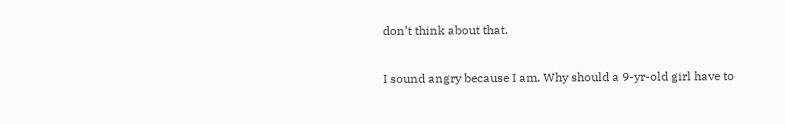don’t think about that.

I sound angry because I am. Why should a 9-yr-old girl have to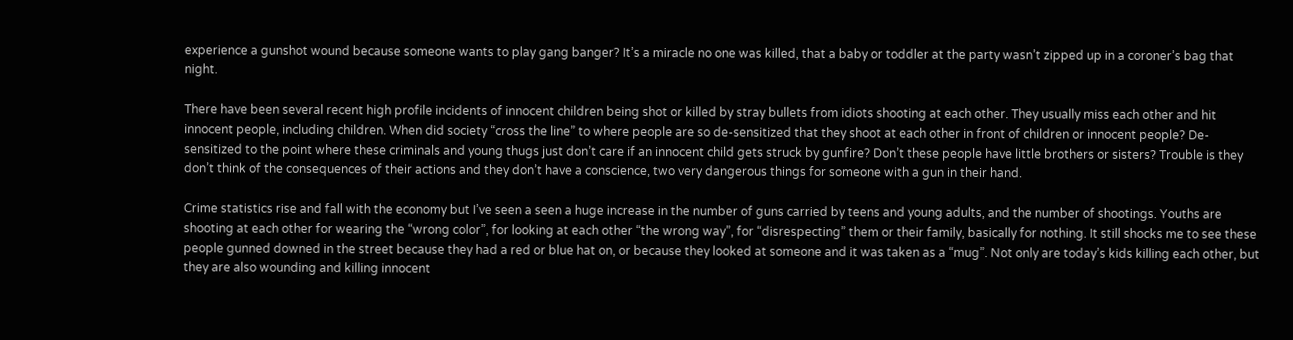experience a gunshot wound because someone wants to play gang banger? It’s a miracle no one was killed, that a baby or toddler at the party wasn’t zipped up in a coroner’s bag that night.

There have been several recent high profile incidents of innocent children being shot or killed by stray bullets from idiots shooting at each other. They usually miss each other and hit innocent people, including children. When did society “cross the line” to where people are so de-sensitized that they shoot at each other in front of children or innocent people? De-sensitized to the point where these criminals and young thugs just don’t care if an innocent child gets struck by gunfire? Don’t these people have little brothers or sisters? Trouble is they don’t think of the consequences of their actions and they don’t have a conscience, two very dangerous things for someone with a gun in their hand.

Crime statistics rise and fall with the economy but I’ve seen a seen a huge increase in the number of guns carried by teens and young adults, and the number of shootings. Youths are shooting at each other for wearing the “wrong color”, for looking at each other “the wrong way”, for “disrespecting” them or their family, basically for nothing. It still shocks me to see these people gunned downed in the street because they had a red or blue hat on, or because they looked at someone and it was taken as a “mug”. Not only are today’s kids killing each other, but they are also wounding and killing innocent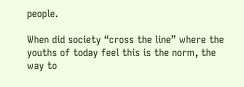people.

When did society “cross the line” where the youths of today feel this is the norm, the way to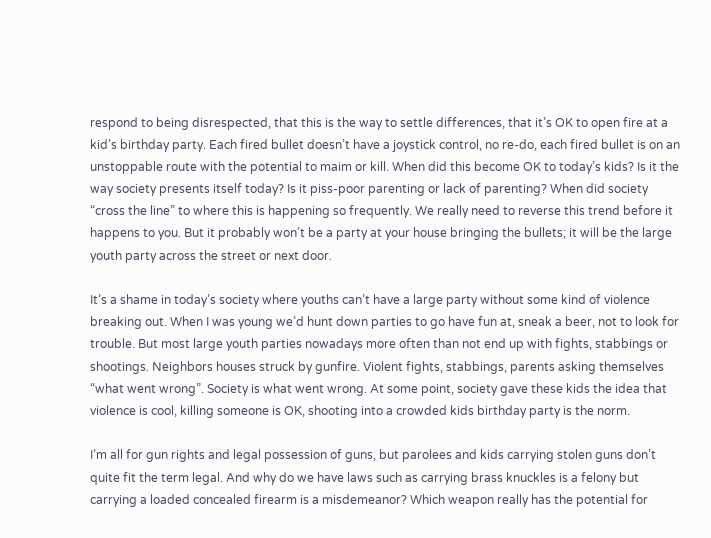respond to being disrespected, that this is the way to settle differences, that it’s OK to open fire at a kid’s birthday party. Each fired bullet doesn’t have a joystick control, no re-do, each fired bullet is on an unstoppable route with the potential to maim or kill. When did this become OK to today’s kids? Is it the way society presents itself today? Is it piss-poor parenting or lack of parenting? When did society “cross the line” to where this is happening so frequently. We really need to reverse this trend before it happens to you. But it probably won’t be a party at your house bringing the bullets; it will be the large youth party across the street or next door.

It’s a shame in today’s society where youths can’t have a large party without some kind of violence breaking out. When I was young we’d hunt down parties to go have fun at, sneak a beer, not to look for trouble. But most large youth parties nowadays more often than not end up with fights, stabbings or shootings. Neighbors houses struck by gunfire. Violent fights, stabbings, parents asking themselves “what went wrong”. Society is what went wrong. At some point, society gave these kids the idea that violence is cool, killing someone is OK, shooting into a crowded kids birthday party is the norm.

I’m all for gun rights and legal possession of guns, but parolees and kids carrying stolen guns don’t quite fit the term legal. And why do we have laws such as carrying brass knuckles is a felony but carrying a loaded concealed firearm is a misdemeanor? Which weapon really has the potential for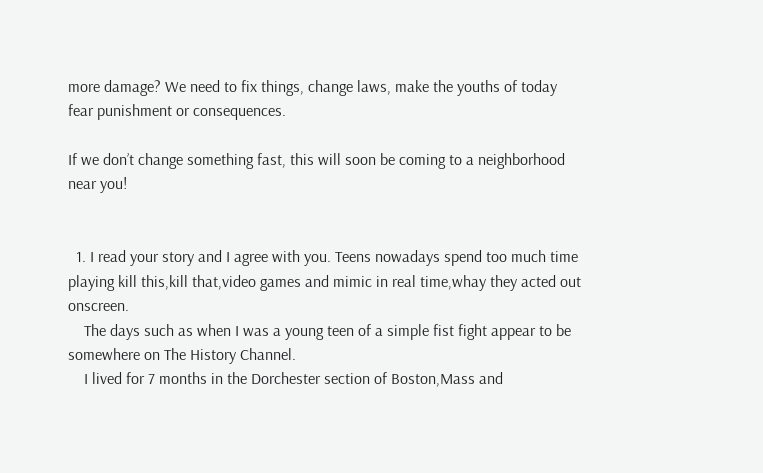more damage? We need to fix things, change laws, make the youths of today fear punishment or consequences.

If we don’t change something fast, this will soon be coming to a neighborhood near you!


  1. I read your story and I agree with you. Teens nowadays spend too much time playing kill this,kill that,video games and mimic in real time,whay they acted out onscreen.
    The days such as when I was a young teen of a simple fist fight appear to be somewhere on The History Channel.
    I lived for 7 months in the Dorchester section of Boston,Mass and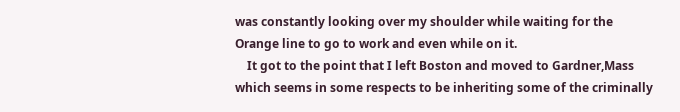was constantly looking over my shoulder while waiting for the Orange line to go to work and even while on it.
    It got to the point that I left Boston and moved to Gardner,Mass which seems in some respects to be inheriting some of the criminally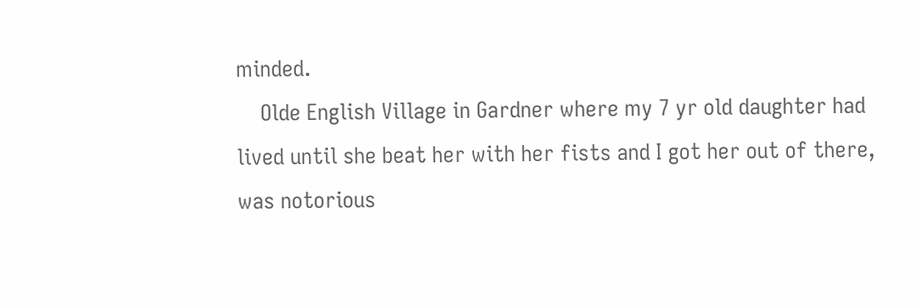minded.
    Olde English Village in Gardner where my 7 yr old daughter had lived until she beat her with her fists and I got her out of there, was notorious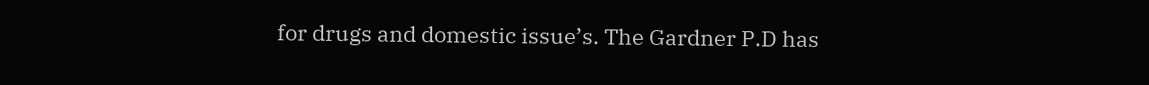for drugs and domestic issue’s. The Gardner P.D has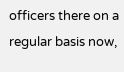officers there on a regular basis now,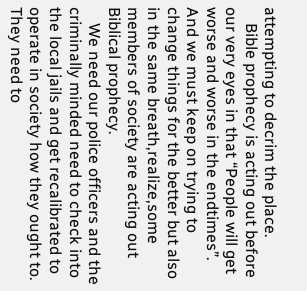attempting to decrim the place.
    Bible prophecy is acting out before our very eyes in that “People will get worse and worse in the endtimes”. And we must keep on trying to change things for the better but also in the same breath,realize,some members of society are acting out Biblical prophecy.
    We need our police officers and the criminally minded need to check into the local jails and get recalibrated to operate in society how they ought to. They need to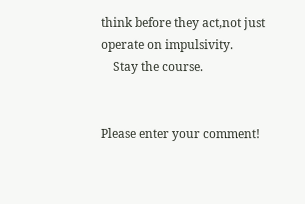think before they act,not just operate on impulsivity.
    Stay the course.


Please enter your comment!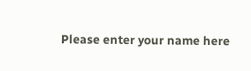Please enter your name here